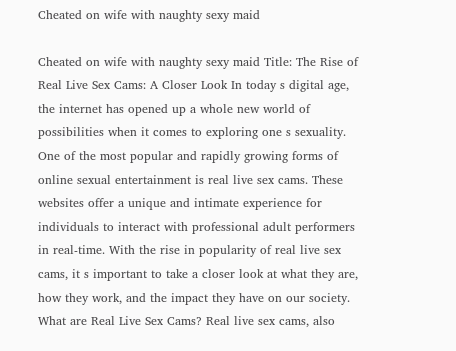Cheated on wife with naughty sexy maid

Cheated on wife with naughty sexy maid Title: The Rise of Real Live Sex Cams: A Closer Look In today s digital age, the internet has opened up a whole new world of possibilities when it comes to exploring one s sexuality. One of the most popular and rapidly growing forms of online sexual entertainment is real live sex cams. These websites offer a unique and intimate experience for individuals to interact with professional adult performers in real-time. With the rise in popularity of real live sex cams, it s important to take a closer look at what they are, how they work, and the impact they have on our society. What are Real Live Sex Cams? Real live sex cams, also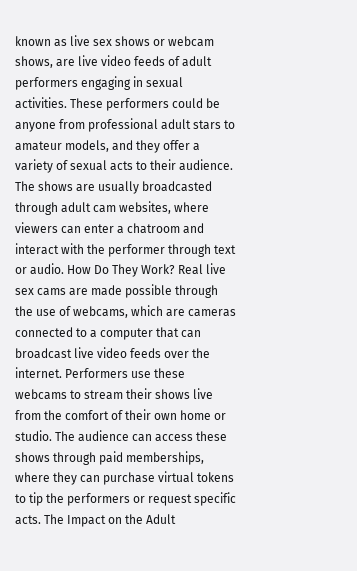known as live sex shows or webcam shows, are live video feeds of adult performers engaging in sexual activities. These performers could be anyone from professional adult stars to amateur models, and they offer a variety of sexual acts to their audience. The shows are usually broadcasted through adult cam websites, where viewers can enter a chatroom and interact with the performer through text or audio. How Do They Work? Real live sex cams are made possible through the use of webcams, which are cameras connected to a computer that can broadcast live video feeds over the internet. Performers use these webcams to stream their shows live from the comfort of their own home or studio. The audience can access these shows through paid memberships, where they can purchase virtual tokens to tip the performers or request specific acts. The Impact on the Adult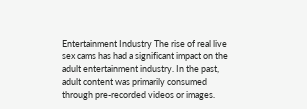Entertainment Industry The rise of real live sex cams has had a significant impact on the adult entertainment industry. In the past, adult content was primarily consumed through pre-recorded videos or images.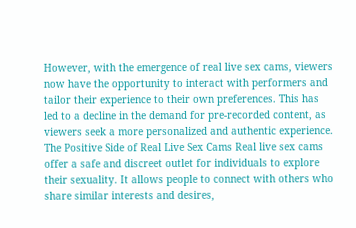However, with the emergence of real live sex cams, viewers now have the opportunity to interact with performers and tailor their experience to their own preferences. This has led to a decline in the demand for pre-recorded content, as viewers seek a more personalized and authentic experience. The Positive Side of Real Live Sex Cams Real live sex cams offer a safe and discreet outlet for individuals to explore their sexuality. It allows people to connect with others who share similar interests and desires,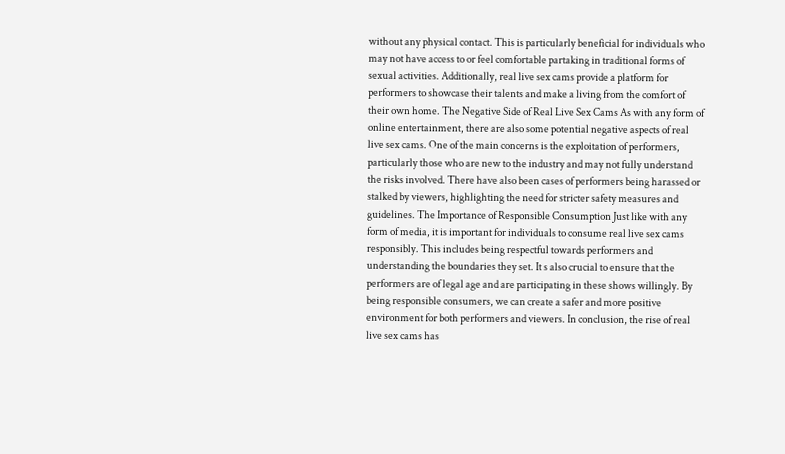without any physical contact. This is particularly beneficial for individuals who may not have access to or feel comfortable partaking in traditional forms of sexual activities. Additionally, real live sex cams provide a platform for performers to showcase their talents and make a living from the comfort of their own home. The Negative Side of Real Live Sex Cams As with any form of online entertainment, there are also some potential negative aspects of real live sex cams. One of the main concerns is the exploitation of performers, particularly those who are new to the industry and may not fully understand the risks involved. There have also been cases of performers being harassed or stalked by viewers, highlighting the need for stricter safety measures and guidelines. The Importance of Responsible Consumption Just like with any form of media, it is important for individuals to consume real live sex cams responsibly. This includes being respectful towards performers and understanding the boundaries they set. It s also crucial to ensure that the performers are of legal age and are participating in these shows willingly. By being responsible consumers, we can create a safer and more positive environment for both performers and viewers. In conclusion, the rise of real live sex cams has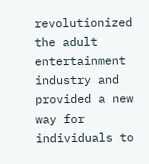revolutionized the adult entertainment industry and provided a new way for individuals to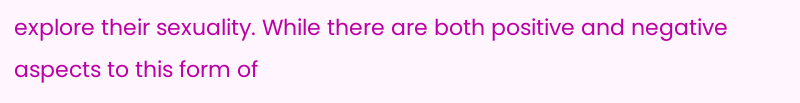explore their sexuality. While there are both positive and negative aspects to this form of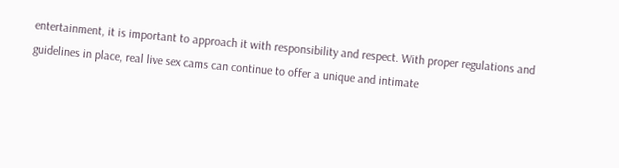entertainment, it is important to approach it with responsibility and respect. With proper regulations and guidelines in place, real live sex cams can continue to offer a unique and intimate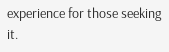experience for those seeking it.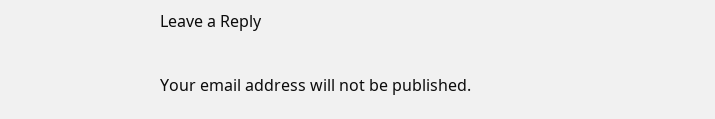Leave a Reply

Your email address will not be published.